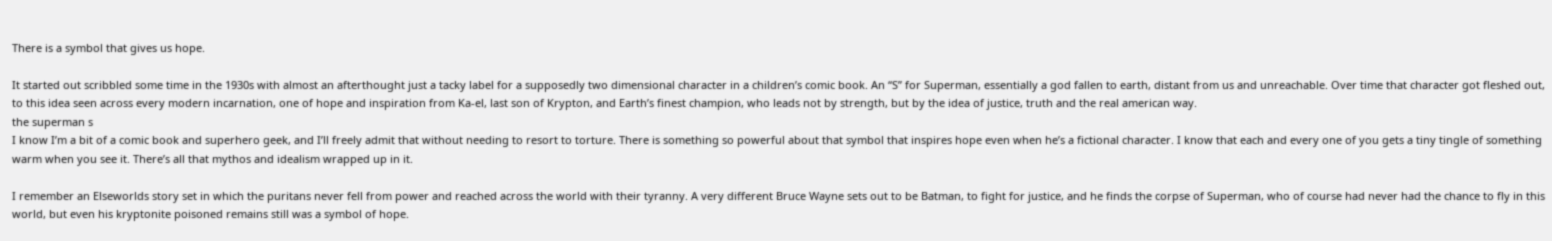There is a symbol that gives us hope.

It started out scribbled some time in the 1930s with almost an afterthought just a tacky label for a supposedly two dimensional character in a children’s comic book. An “S” for Superman, essentially a god fallen to earth, distant from us and unreachable. Over time that character got fleshed out, to this idea seen across every modern incarnation, one of hope and inspiration from Ka-el, last son of Krypton, and Earth’s finest champion, who leads not by strength, but by the idea of justice, truth and the real american way.
the superman s
I know I’m a bit of a comic book and superhero geek, and I’ll freely admit that without needing to resort to torture. There is something so powerful about that symbol that inspires hope even when he’s a fictional character. I know that each and every one of you gets a tiny tingle of something warm when you see it. There’s all that mythos and idealism wrapped up in it.

I remember an Elseworlds story set in which the puritans never fell from power and reached across the world with their tyranny. A very different Bruce Wayne sets out to be Batman, to fight for justice, and he finds the corpse of Superman, who of course had never had the chance to fly in this world, but even his kryptonite poisoned remains still was a symbol of hope.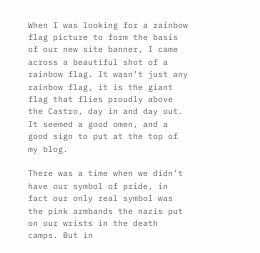When I was looking for a rainbow flag picture to form the basis of our new site banner, I came across a beautiful shot of a rainbow flag. It wasn’t just any rainbow flag, it is the giant flag that flies proudly above the Castro, day in and day out. It seemed a good omen, and a good sign to put at the top of my blog.

There was a time when we didn’t have our symbol of pride, in fact our only real symbol was the pink armbands the nazis put on our wrists in the death camps. But in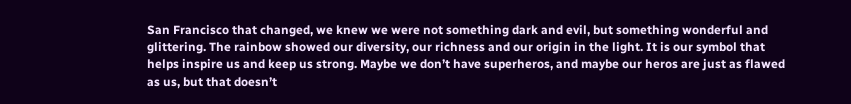San Francisco that changed, we knew we were not something dark and evil, but something wonderful and glittering. The rainbow showed our diversity, our richness and our origin in the light. It is our symbol that helps inspire us and keep us strong. Maybe we don’t have superheros, and maybe our heros are just as flawed as us, but that doesn’t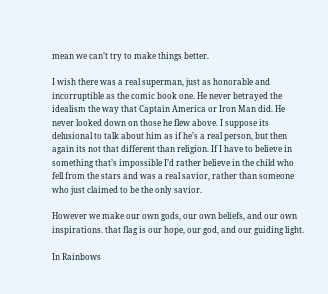mean we can’t try to make things better.

I wish there was a real superman, just as honorable and incorruptible as the comic book one. He never betrayed the idealism the way that Captain America or Iron Man did. He never looked down on those he flew above. I suppose its delusional to talk about him as if he’s a real person, but then again its not that different than religion. If I have to believe in something that’s impossible I’d rather believe in the child who fell from the stars and was a real savior, rather than someone who just claimed to be the only savior.

However we make our own gods, our own beliefs, and our own inspirations. that flag is our hope, our god, and our guiding light.

In Rainbows